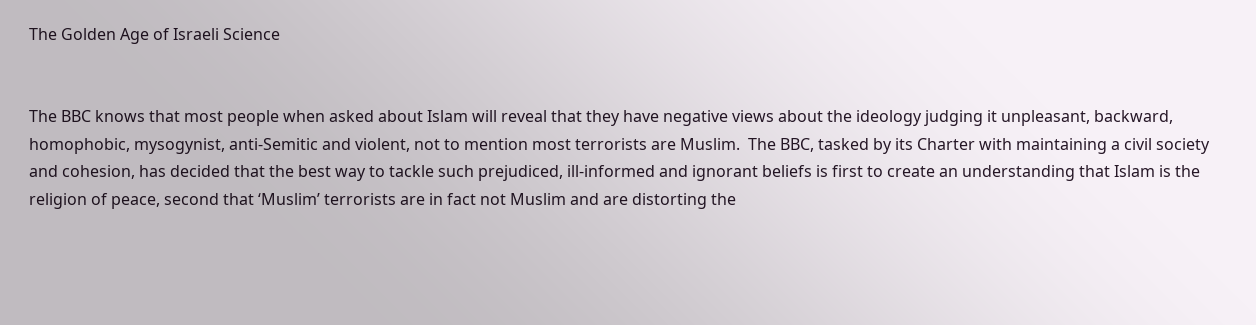The Golden Age of Israeli Science


The BBC knows that most people when asked about Islam will reveal that they have negative views about the ideology judging it unpleasant, backward, homophobic, mysogynist, anti-Semitic and violent, not to mention most terrorists are Muslim.  The BBC, tasked by its Charter with maintaining a civil society and cohesion, has decided that the best way to tackle such prejudiced, ill-informed and ignorant beliefs is first to create an understanding that Islam is the religion of peace, second that ‘Muslim’ terrorists are in fact not Muslim and are distorting the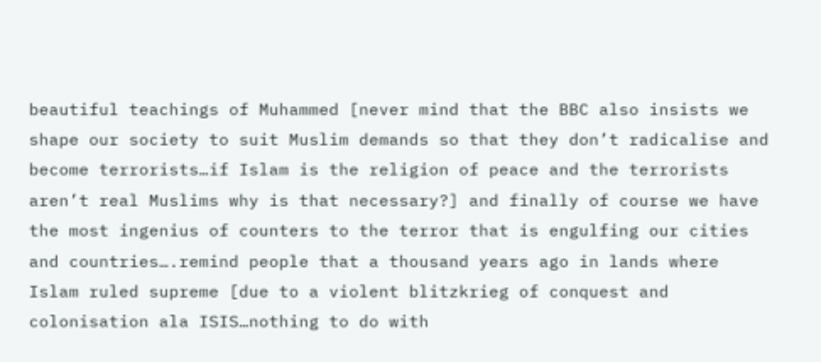beautiful teachings of Muhammed [never mind that the BBC also insists we shape our society to suit Muslim demands so that they don’t radicalise and become terrorists…if Islam is the religion of peace and the terrorists aren’t real Muslims why is that necessary?] and finally of course we have the most ingenius of counters to the terror that is engulfing our cities and countries….remind people that a thousand years ago in lands where Islam ruled supreme [due to a violent blitzkrieg of conquest and colonisation ala ISIS…nothing to do with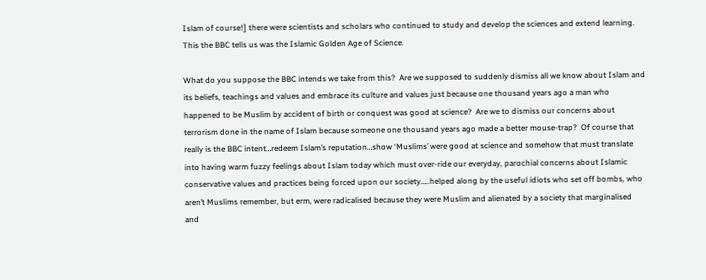Islam of course!] there were scientists and scholars who continued to study and develop the sciences and extend learning.  This the BBC tells us was the Islamic Golden Age of Science.

What do you suppose the BBC intends we take from this?  Are we supposed to suddenly dismiss all we know about Islam and its beliefs, teachings and values and embrace its culture and values just because one thousand years ago a man who happened to be Muslim by accident of birth or conquest was good at science?  Are we to dismiss our concerns about terrorism done in the name of Islam because someone one thousand years ago made a better mouse-trap?  Of course that really is the BBC intent…redeem Islam’s reputation…show ‘Muslims’ were good at science and somehow that must translate into having warm fuzzy feelings about Islam today which must over-ride our everyday, parochial concerns about Islamic conservative values and practices being forced upon our society…..helped along by the useful idiots who set off bombs, who aren’t Muslims remember, but erm, were radicalised because they were Muslim and alienated by a society that marginalised and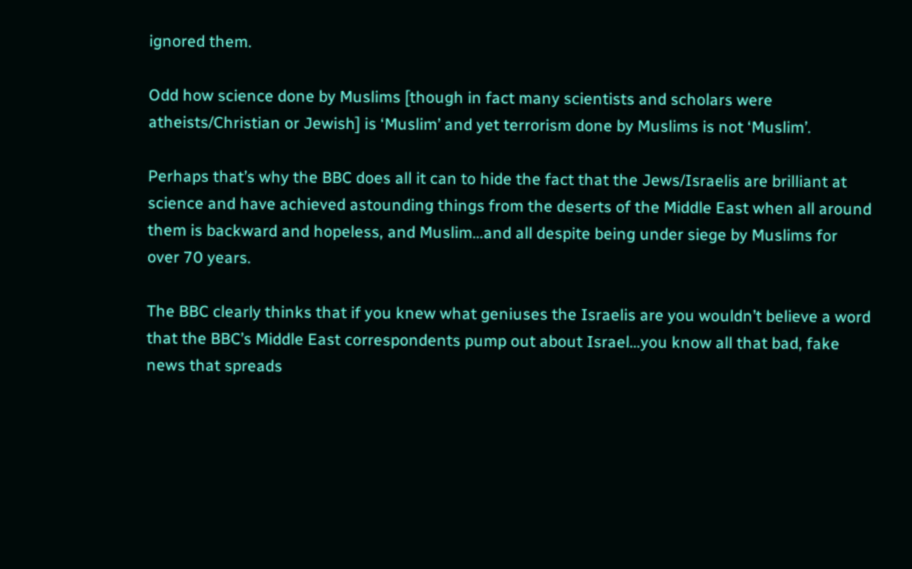ignored them.

Odd how science done by Muslims [though in fact many scientists and scholars were atheists/Christian or Jewish] is ‘Muslim’ and yet terrorism done by Muslims is not ‘Muslim’.

Perhaps that’s why the BBC does all it can to hide the fact that the Jews/Israelis are brilliant at science and have achieved astounding things from the deserts of the Middle East when all around them is backward and hopeless, and Muslim…and all despite being under siege by Muslims for over 70 years.

The BBC clearly thinks that if you knew what geniuses the Israelis are you wouldn’t believe a word that the BBC’s Middle East correspondents pump out about Israel…you know all that bad, fake news that spreads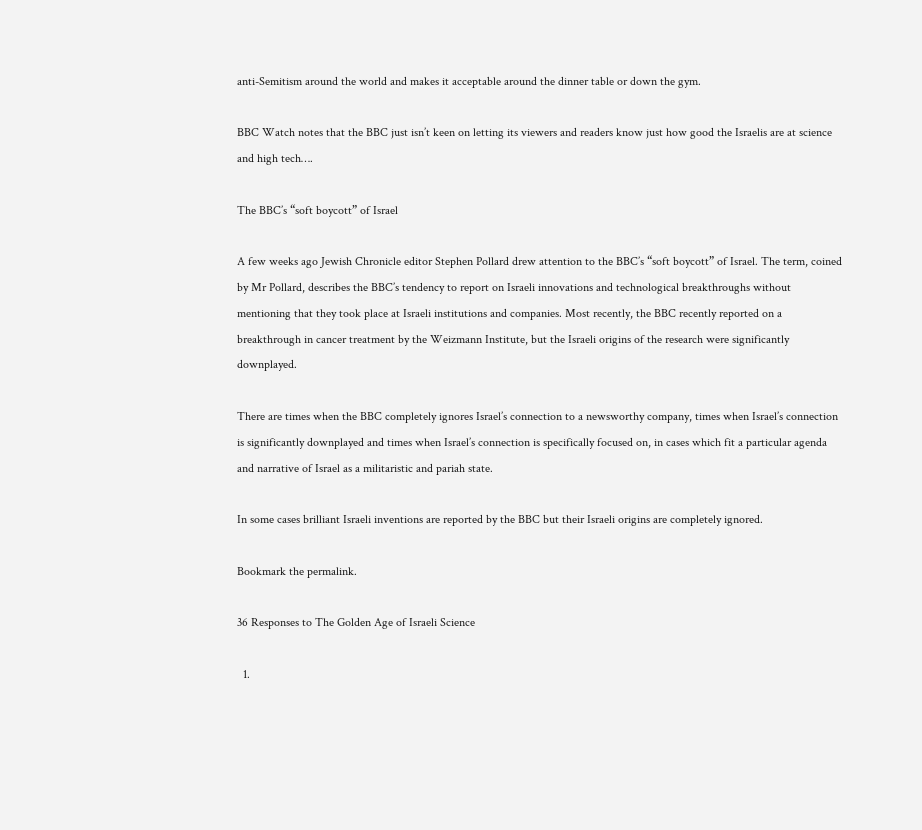anti-Semitism around the world and makes it acceptable around the dinner table or down the gym.

BBC Watch notes that the BBC just isn’t keen on letting its viewers and readers know just how good the Israelis are at science and high tech….

The BBC’s “soft boycott” of Israel

A few weeks ago Jewish Chronicle editor Stephen Pollard drew attention to the BBC’s “soft boycott” of Israel. The term, coined by Mr Pollard, describes the BBC’s tendency to report on Israeli innovations and technological breakthroughs without mentioning that they took place at Israeli institutions and companies. Most recently, the BBC recently reported on a breakthrough in cancer treatment by the Weizmann Institute, but the Israeli origins of the research were significantly downplayed.

There are times when the BBC completely ignores Israel’s connection to a newsworthy company, times when Israel’s connection is significantly downplayed and times when Israel’s connection is specifically focused on, in cases which fit a particular agenda and narrative of Israel as a militaristic and pariah state.

In some cases brilliant Israeli inventions are reported by the BBC but their Israeli origins are completely ignored.

Bookmark the permalink.

36 Responses to The Golden Age of Israeli Science

  1.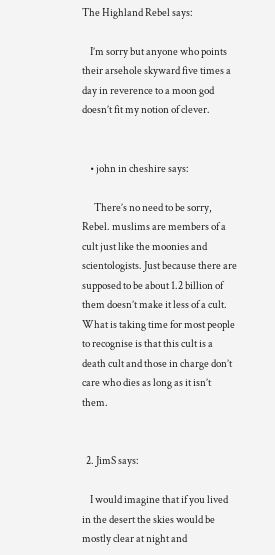The Highland Rebel says:

    I’m sorry but anyone who points their arsehole skyward five times a day in reverence to a moon god doesn’t fit my notion of clever.


    • john in cheshire says:

      There’s no need to be sorry, Rebel. muslims are members of a cult just like the moonies and scientologists. Just because there are supposed to be about 1.2 billion of them doesn’t make it less of a cult. What is taking time for most people to recognise is that this cult is a death cult and those in charge don’t care who dies as long as it isn’t them.


  2. JimS says:

    I would imagine that if you lived in the desert the skies would be mostly clear at night and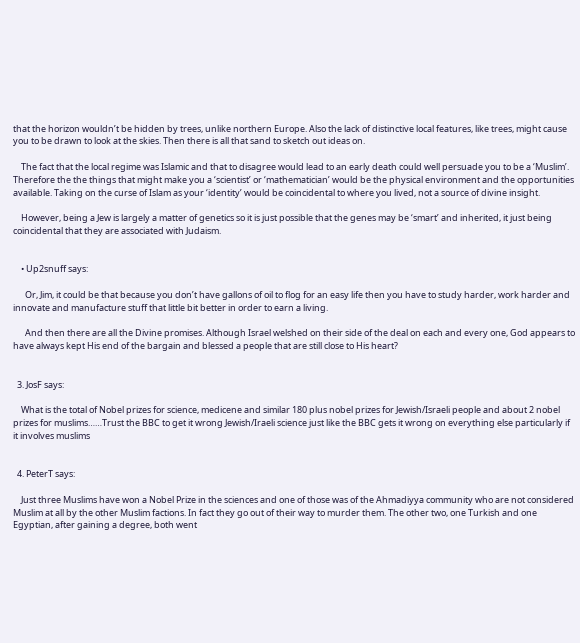that the horizon wouldn’t be hidden by trees, unlike northern Europe. Also the lack of distinctive local features, like trees, might cause you to be drawn to look at the skies. Then there is all that sand to sketch out ideas on.

    The fact that the local regime was Islamic and that to disagree would lead to an early death could well persuade you to be a ‘Muslim’. Therefore the the things that might make you a ‘scientist’ or ‘mathematician’ would be the physical environment and the opportunities available. Taking on the curse of Islam as your ‘identity’ would be coincidental to where you lived, not a source of divine insight.

    However, being a Jew is largely a matter of genetics so it is just possible that the genes may be ‘smart’ and inherited, it just being coincidental that they are associated with Judaism.


    • Up2snuff says:

      Or, Jim, it could be that because you don’t have gallons of oil to flog for an easy life then you have to study harder, work harder and innovate and manufacture stuff that little bit better in order to earn a living.

      And then there are all the Divine promises. Although Israel welshed on their side of the deal on each and every one, God appears to have always kept His end of the bargain and blessed a people that are still close to His heart?


  3. JosF says:

    What is the total of Nobel prizes for science, medicene and similar 180 plus nobel prizes for Jewish/Israeli people and about 2 nobel prizes for muslims……Trust the BBC to get it wrong Jewish/Iraeli science just like the BBC gets it wrong on everything else particularly if it involves muslims


  4. PeterT says:

    Just three Muslims have won a Nobel Prize in the sciences and one of those was of the Ahmadiyya community who are not considered Muslim at all by the other Muslim factions. In fact they go out of their way to murder them. The other two, one Turkish and one Egyptian, after gaining a degree, both went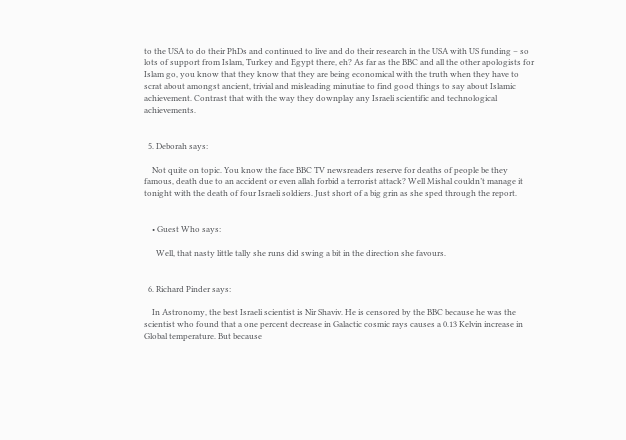to the USA to do their PhDs and continued to live and do their research in the USA with US funding – so lots of support from Islam, Turkey and Egypt there, eh? As far as the BBC and all the other apologists for Islam go, you know that they know that they are being economical with the truth when they have to scrat about amongst ancient, trivial and misleading minutiae to find good things to say about Islamic achievement. Contrast that with the way they downplay any Israeli scientific and technological achievements.


  5. Deborah says:

    Not quite on topic. You know the face BBC TV newsreaders reserve for deaths of people be they famous, death due to an accident or even allah forbid a terrorist attack? Well Mishal couldn’t manage it tonight with the death of four Israeli soldiers. Just short of a big grin as she sped through the report.


    • Guest Who says:

      Well, that nasty little tally she runs did swing a bit in the direction she favours.


  6. Richard Pinder says:

    In Astronomy, the best Israeli scientist is Nir Shaviv. He is censored by the BBC because he was the scientist who found that a one percent decrease in Galactic cosmic rays causes a 0.13 Kelvin increase in Global temperature. But because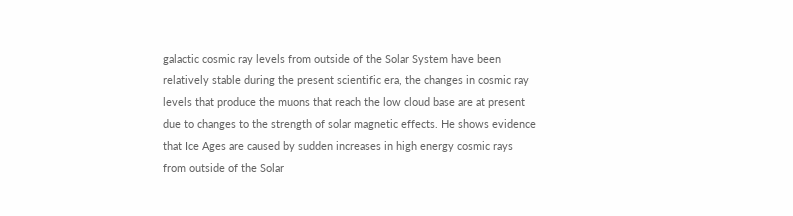galactic cosmic ray levels from outside of the Solar System have been relatively stable during the present scientific era, the changes in cosmic ray levels that produce the muons that reach the low cloud base are at present due to changes to the strength of solar magnetic effects. He shows evidence that Ice Ages are caused by sudden increases in high energy cosmic rays from outside of the Solar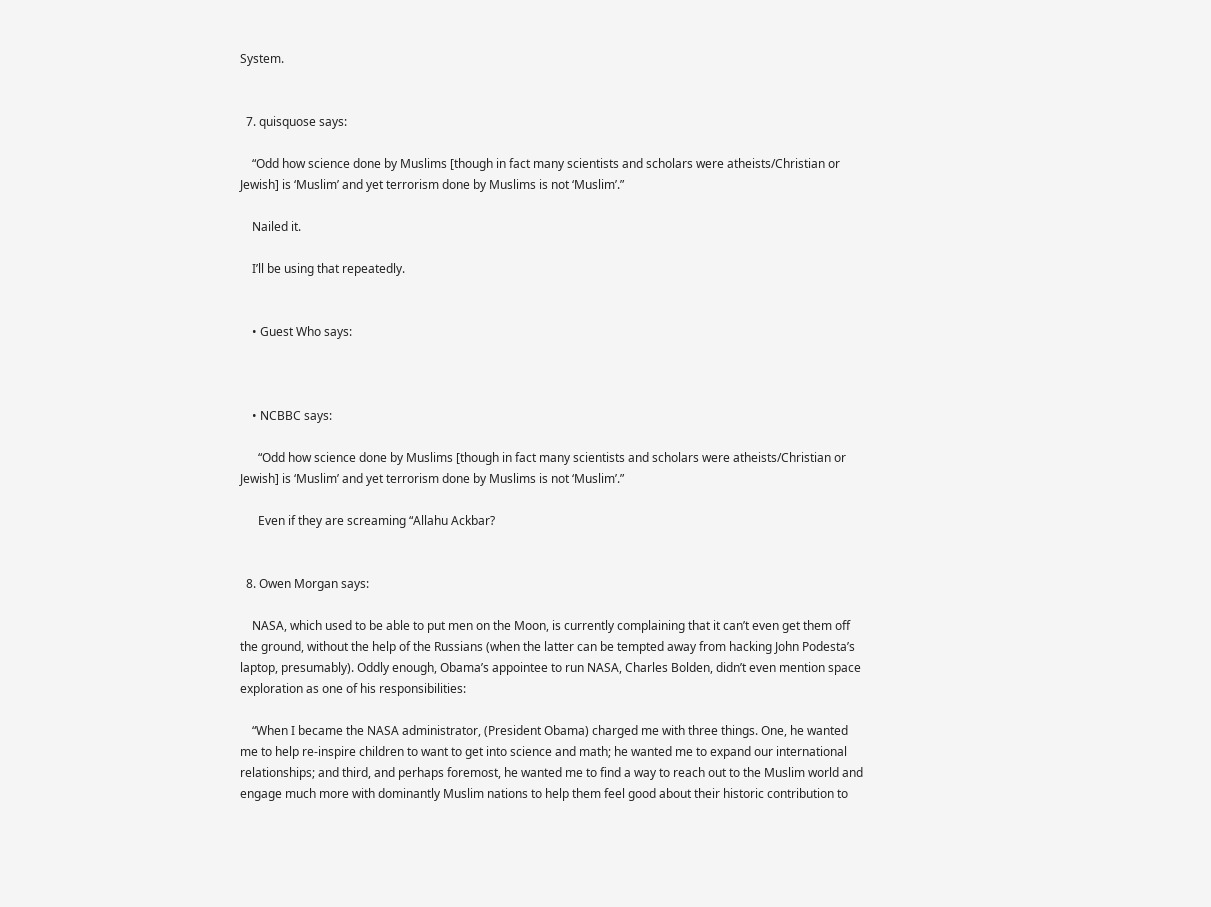System.


  7. quisquose says:

    “Odd how science done by Muslims [though in fact many scientists and scholars were atheists/Christian or Jewish] is ‘Muslim’ and yet terrorism done by Muslims is not ‘Muslim’.”

    Nailed it.

    I’ll be using that repeatedly.


    • Guest Who says:



    • NCBBC says:

      “Odd how science done by Muslims [though in fact many scientists and scholars were atheists/Christian or Jewish] is ‘Muslim’ and yet terrorism done by Muslims is not ‘Muslim’.”

      Even if they are screaming “Allahu Ackbar?


  8. Owen Morgan says:

    NASA, which used to be able to put men on the Moon, is currently complaining that it can’t even get them off the ground, without the help of the Russians (when the latter can be tempted away from hacking John Podesta’s laptop, presumably). Oddly enough, Obama’s appointee to run NASA, Charles Bolden, didn’t even mention space exploration as one of his responsibilities:

    “When I became the NASA administrator, (President Obama) charged me with three things. One, he wanted me to help re-inspire children to want to get into science and math; he wanted me to expand our international relationships; and third, and perhaps foremost, he wanted me to find a way to reach out to the Muslim world and engage much more with dominantly Muslim nations to help them feel good about their historic contribution to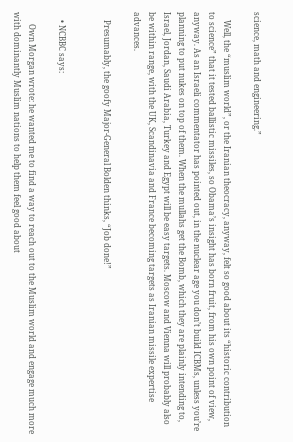science, math and engineering.”

    Well, the “muslim world”, or the Iranian theocracy, anyway, felt so good about its “historic contribution to science” that it tested ballistic missiles, so Obama’s insight has born fruit, from his own point of view, anyway. As an Israeli commentator has pointed out, in the nuclear age you don’t build ICBMs, unless you’re planning to put nukes on top of them. When the mullahs get the Bomb, which they are plainly intending to, Israel, Jordan, Saudi Arabia, Turkey and Egypt will be easy targets. Moscow and Vienna will probably also be within range, with the UK, Scandinavia and France becoming targets as Iranian missile expertise advances.

    Presumably, the goofy Major-General Bolden thinks, “Job done!”


    • NCBBC says:

      Own Morgan wrote: he wanted me to find a way to reach out to the Muslim world and engage much more with dominantly Muslim nations to help them feel good about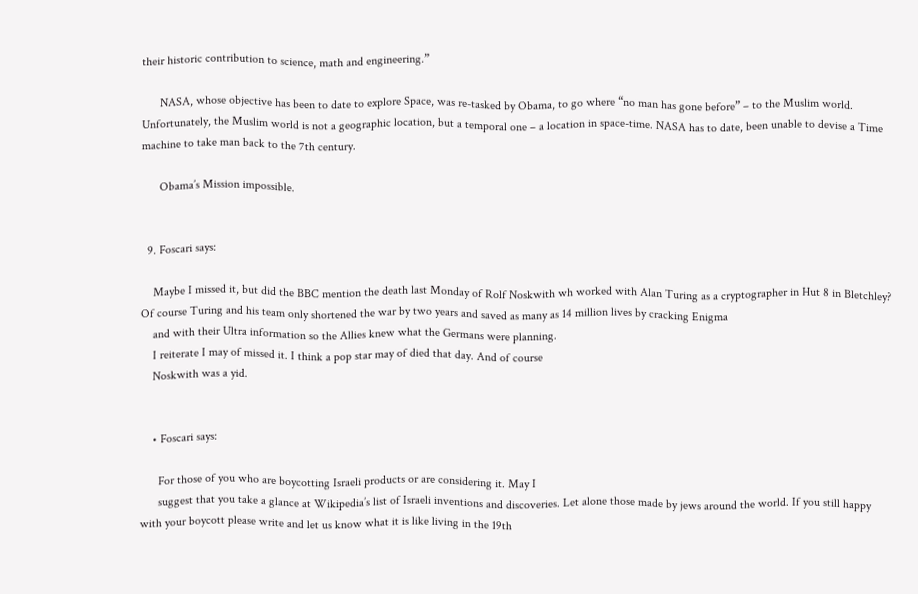their historic contribution to science, math and engineering.”

      NASA, whose objective has been to date to explore Space, was re-tasked by Obama, to go where “no man has gone before” – to the Muslim world. Unfortunately, the Muslim world is not a geographic location, but a temporal one – a location in space-time. NASA has to date, been unable to devise a Time machine to take man back to the 7th century.

      Obama’s Mission impossible.


  9. Foscari says:

    Maybe I missed it, but did the BBC mention the death last Monday of Rolf Noskwith wh worked with Alan Turing as a cryptographer in Hut 8 in Bletchley? Of course Turing and his team only shortened the war by two years and saved as many as 14 million lives by cracking Enigma
    and with their Ultra information so the Allies knew what the Germans were planning.
    I reiterate I may of missed it. I think a pop star may of died that day. And of course
    Noskwith was a yid.


    • Foscari says:

      For those of you who are boycotting Israeli products or are considering it. May I
      suggest that you take a glance at Wikipedia’s list of Israeli inventions and discoveries. Let alone those made by jews around the world. If you still happy with your boycott please write and let us know what it is like living in the 19th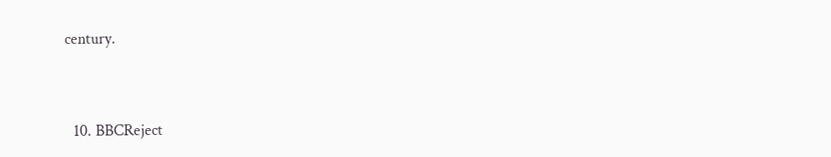century.


  10. BBCReject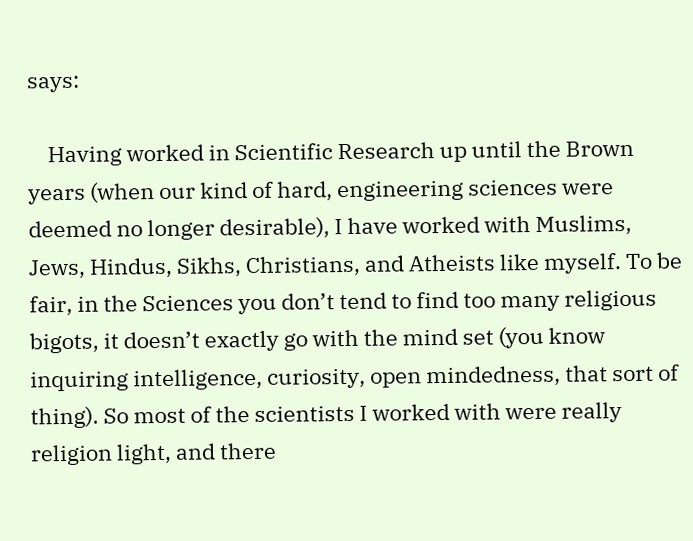says:

    Having worked in Scientific Research up until the Brown years (when our kind of hard, engineering sciences were deemed no longer desirable), I have worked with Muslims, Jews, Hindus, Sikhs, Christians, and Atheists like myself. To be fair, in the Sciences you don’t tend to find too many religious bigots, it doesn’t exactly go with the mind set (you know inquiring intelligence, curiosity, open mindedness, that sort of thing). So most of the scientists I worked with were really religion light, and there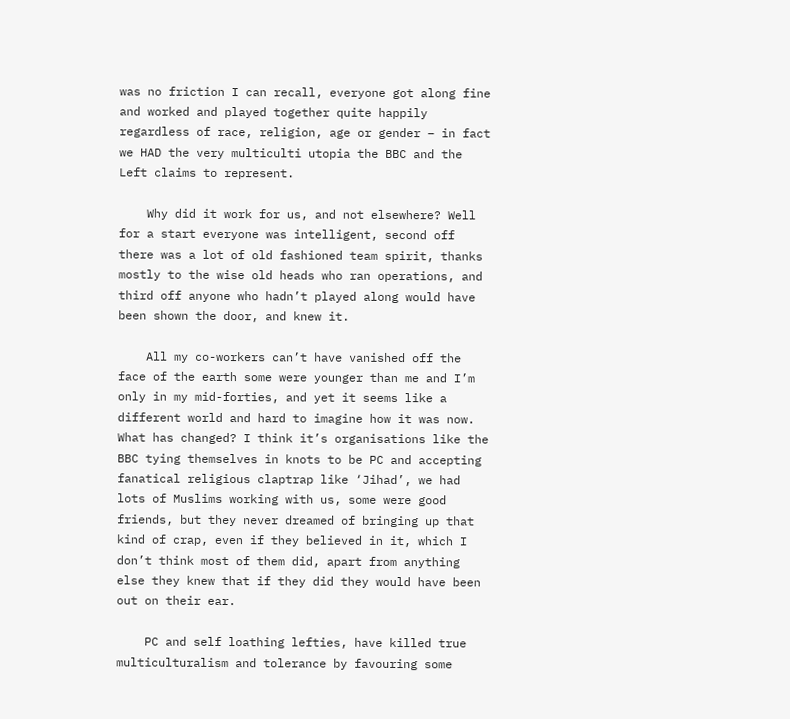was no friction I can recall, everyone got along fine and worked and played together quite happily regardless of race, religion, age or gender – in fact we HAD the very multiculti utopia the BBC and the Left claims to represent.

    Why did it work for us, and not elsewhere? Well for a start everyone was intelligent, second off there was a lot of old fashioned team spirit, thanks mostly to the wise old heads who ran operations, and third off anyone who hadn’t played along would have been shown the door, and knew it.

    All my co-workers can’t have vanished off the face of the earth some were younger than me and I’m only in my mid-forties, and yet it seems like a different world and hard to imagine how it was now. What has changed? I think it’s organisations like the BBC tying themselves in knots to be PC and accepting fanatical religious claptrap like ‘Jihad’, we had lots of Muslims working with us, some were good friends, but they never dreamed of bringing up that kind of crap, even if they believed in it, which I don’t think most of them did, apart from anything else they knew that if they did they would have been out on their ear.

    PC and self loathing lefties, have killed true multiculturalism and tolerance by favouring some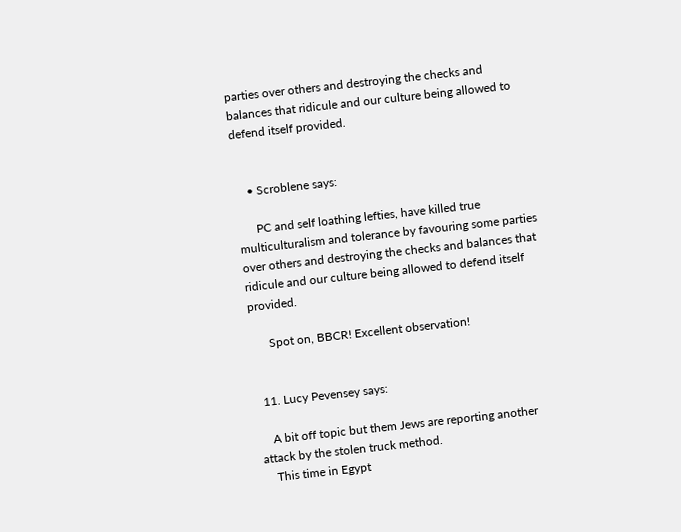parties over others and destroying the checks and balances that ridicule and our culture being allowed to defend itself provided.


    • Scroblene says:

      PC and self loathing lefties, have killed true multiculturalism and tolerance by favouring some parties over others and destroying the checks and balances that ridicule and our culture being allowed to defend itself provided.

      Spot on, BBCR! Excellent observation!


  11. Lucy Pevensey says:

    A bit off topic but them Jews are reporting another attack by the stolen truck method.
    This time in Egypt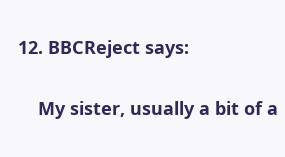12. BBCReject says:

    My sister, usually a bit of a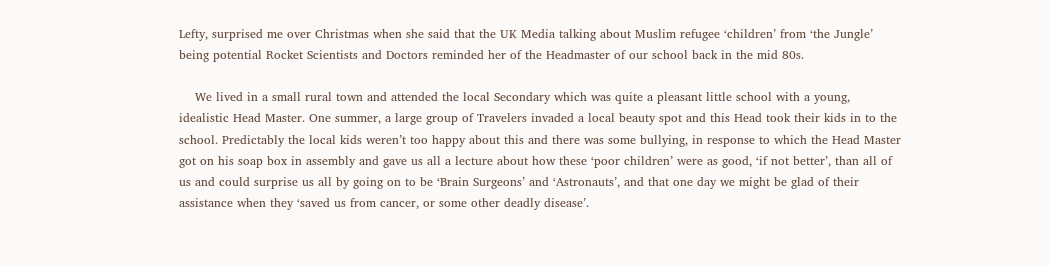Lefty, surprised me over Christmas when she said that the UK Media talking about Muslim refugee ‘children’ from ‘the Jungle’ being potential Rocket Scientists and Doctors reminded her of the Headmaster of our school back in the mid 80s.

    We lived in a small rural town and attended the local Secondary which was quite a pleasant little school with a young, idealistic Head Master. One summer, a large group of Travelers invaded a local beauty spot and this Head took their kids in to the school. Predictably the local kids weren’t too happy about this and there was some bullying, in response to which the Head Master got on his soap box in assembly and gave us all a lecture about how these ‘poor children’ were as good, ‘if not better’, than all of us and could surprise us all by going on to be ‘Brain Surgeons’ and ‘Astronauts’, and that one day we might be glad of their assistance when they ‘saved us from cancer, or some other deadly disease’.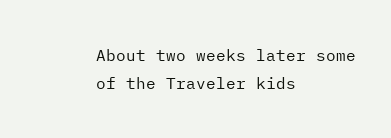About two weeks later some of the Traveler kids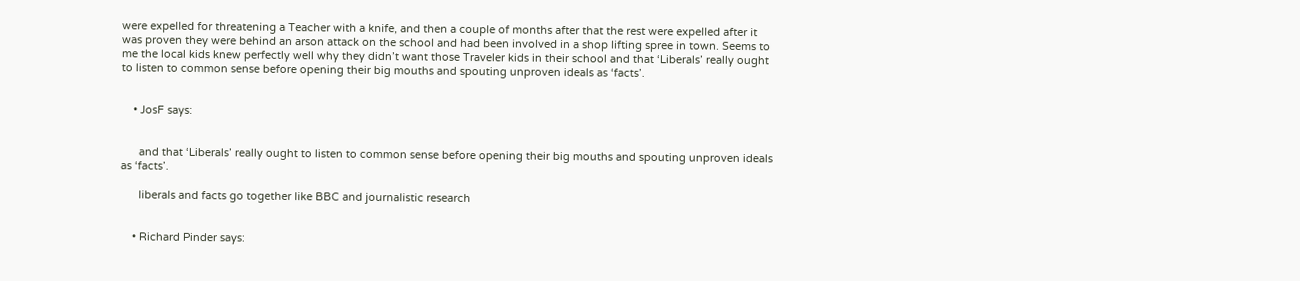were expelled for threatening a Teacher with a knife, and then a couple of months after that the rest were expelled after it was proven they were behind an arson attack on the school and had been involved in a shop lifting spree in town. Seems to me the local kids knew perfectly well why they didn’t want those Traveler kids in their school and that ‘Liberals’ really ought to listen to common sense before opening their big mouths and spouting unproven ideals as ‘facts’.


    • JosF says:


      and that ‘Liberals’ really ought to listen to common sense before opening their big mouths and spouting unproven ideals as ‘facts’.

      liberals and facts go together like BBC and journalistic research


    • Richard Pinder says: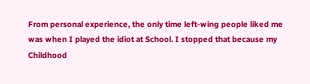From personal experience, the only time left-wing people liked me was when I played the idiot at School. I stopped that because my Childhood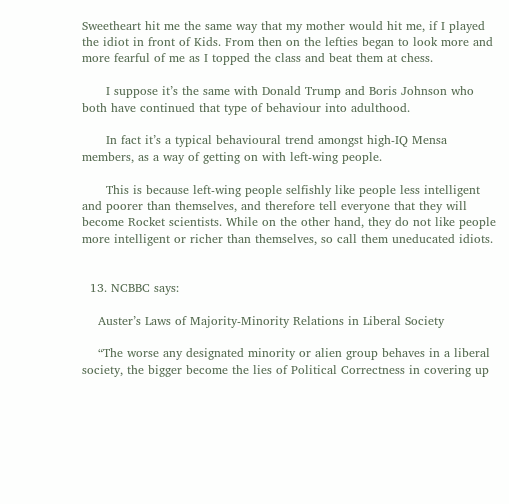Sweetheart hit me the same way that my mother would hit me, if I played the idiot in front of Kids. From then on the lefties began to look more and more fearful of me as I topped the class and beat them at chess.

      I suppose it’s the same with Donald Trump and Boris Johnson who both have continued that type of behaviour into adulthood.

      In fact it’s a typical behavioural trend amongst high-IQ Mensa members, as a way of getting on with left-wing people.

      This is because left-wing people selfishly like people less intelligent and poorer than themselves, and therefore tell everyone that they will become Rocket scientists. While on the other hand, they do not like people more intelligent or richer than themselves, so call them uneducated idiots.


  13. NCBBC says:

    Auster’s Laws of Majority-Minority Relations in Liberal Society

    “The worse any designated minority or alien group behaves in a liberal society, the bigger become the lies of Political Correctness in covering up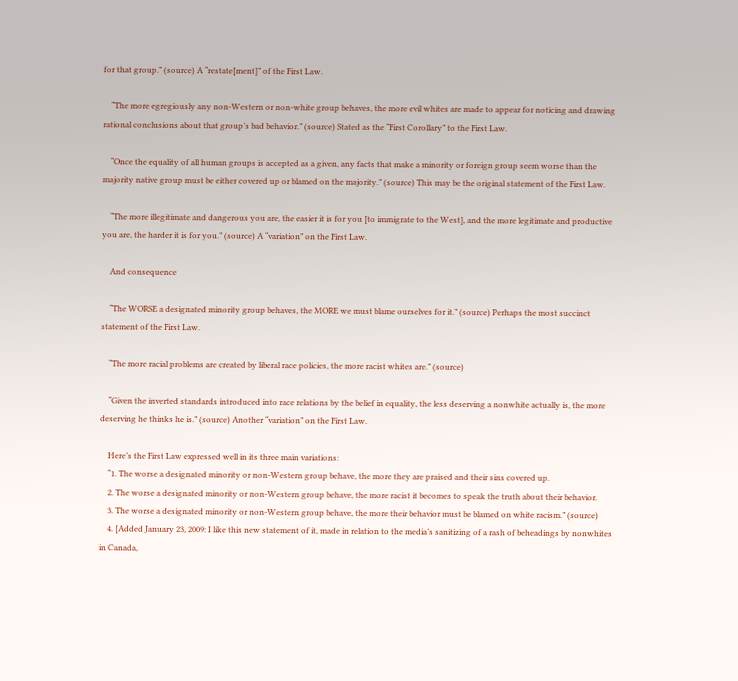for that group.” (source) A “restate[ment]” of the First Law.

    “The more egregiously any non-Western or non-white group behaves, the more evil whites are made to appear for noticing and drawing rational conclusions about that group’s bad behavior.” (source) Stated as the “First Corollary” to the First Law.

    “Once the equality of all human groups is accepted as a given, any facts that make a minority or foreign group seem worse than the majority native group must be either covered up or blamed on the majority.” (source) This may be the original statement of the First Law.

    “The more illegitimate and dangerous you are, the easier it is for you [to immigrate to the West], and the more legitimate and productive you are, the harder it is for you.” (source) A “variation” on the First Law.

    And consequence

    “The WORSE a designated minority group behaves, the MORE we must blame ourselves for it.” (source) Perhaps the most succinct statement of the First Law.

    “The more racial problems are created by liberal race policies, the more racist whites are.” (source)

    “Given the inverted standards introduced into race relations by the belief in equality, the less deserving a nonwhite actually is, the more deserving he thinks he is.” (source) Another “variation” on the First Law.

    Here’s the First Law expressed well in its three main variations:
    “1. The worse a designated minority or non-Western group behave, the more they are praised and their sins covered up.
    2. The worse a designated minority or non-Western group behave, the more racist it becomes to speak the truth about their behavior.
    3. The worse a designated minority or non-Western group behave, the more their behavior must be blamed on white racism.” (source)
    4. [Added January 23, 2009: I like this new statement of it, made in relation to the media’s sanitizing of a rash of beheadings by nonwhites in Canada,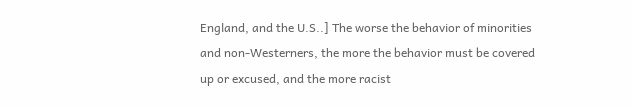England, and the U.S..] The worse the behavior of minorities and non-Westerners, the more the behavior must be covered up or excused, and the more racist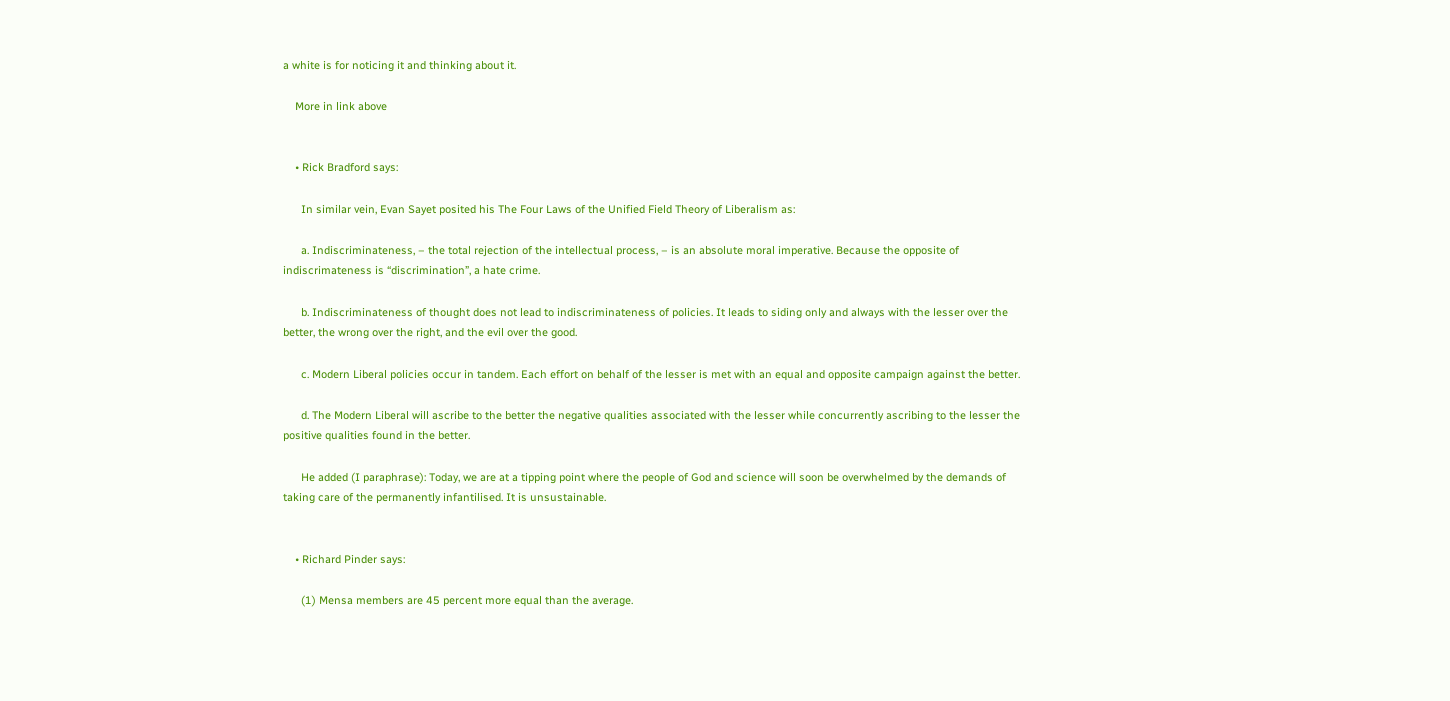a white is for noticing it and thinking about it.

    More in link above


    • Rick Bradford says:

      In similar vein, Evan Sayet posited his The Four Laws of the Unified Field Theory of Liberalism as:

      a. Indiscriminateness, – the total rejection of the intellectual process, – is an absolute moral imperative. Because the opposite of indiscrimateness is “discrimination”, a hate crime.

      b. Indiscriminateness of thought does not lead to indiscriminateness of policies. It leads to siding only and always with the lesser over the better, the wrong over the right, and the evil over the good.

      c. Modern Liberal policies occur in tandem. Each effort on behalf of the lesser is met with an equal and opposite campaign against the better.

      d. The Modern Liberal will ascribe to the better the negative qualities associated with the lesser while concurrently ascribing to the lesser the positive qualities found in the better.

      He added (I paraphrase): Today, we are at a tipping point where the people of God and science will soon be overwhelmed by the demands of taking care of the permanently infantilised. It is unsustainable.


    • Richard Pinder says:

      (1) Mensa members are 45 percent more equal than the average.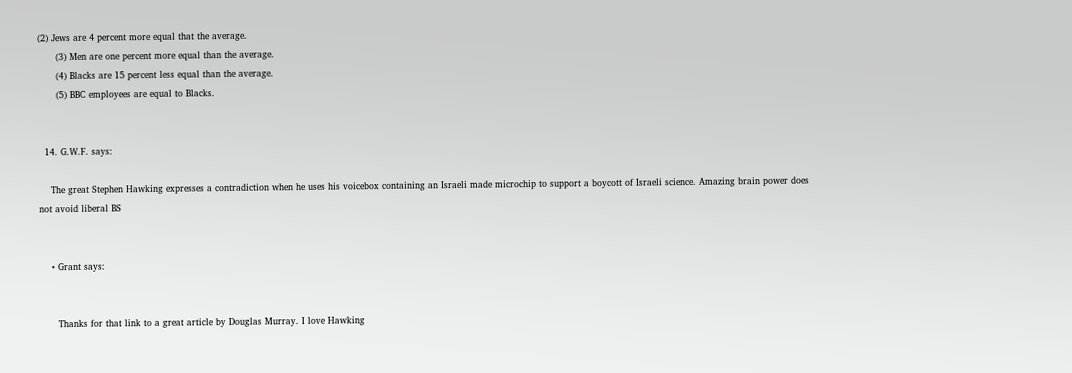(2) Jews are 4 percent more equal that the average.
      (3) Men are one percent more equal than the average.
      (4) Blacks are 15 percent less equal than the average.
      (5) BBC employees are equal to Blacks.


  14. G.W.F. says:

    The great Stephen Hawking expresses a contradiction when he uses his voicebox containing an Israeli made microchip to support a boycott of Israeli science. Amazing brain power does not avoid liberal BS


    • Grant says:


      Thanks for that link to a great article by Douglas Murray. I love Hawking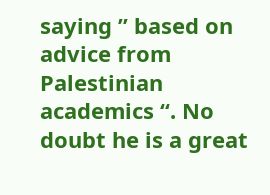saying ” based on advice from Palestinian academics “. No doubt he is a great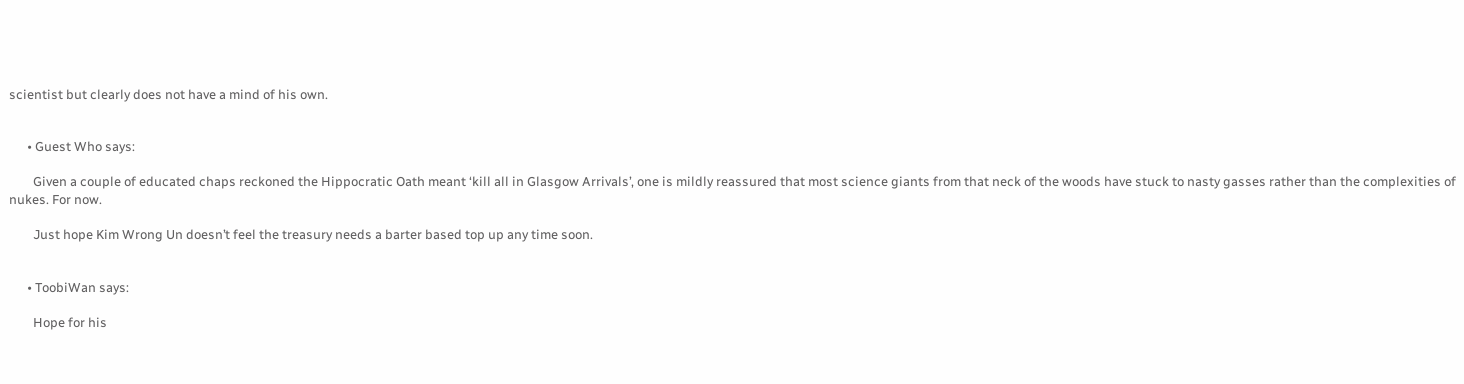scientist but clearly does not have a mind of his own.


      • Guest Who says:

        Given a couple of educated chaps reckoned the Hippocratic Oath meant ‘kill all in Glasgow Arrivals’, one is mildly reassured that most science giants from that neck of the woods have stuck to nasty gasses rather than the complexities of nukes. For now.

        Just hope Kim Wrong Un doesn’t feel the treasury needs a barter based top up any time soon.


      • ToobiWan says:

        Hope for his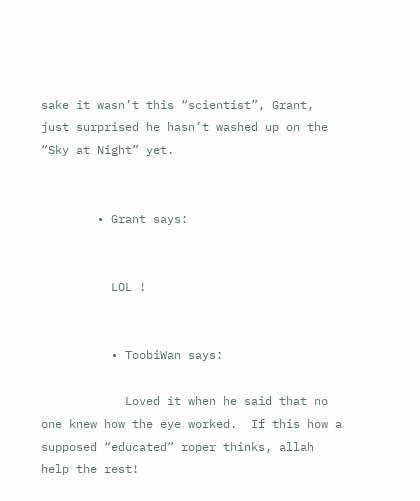sake it wasn’t this “scientist”, Grant, just surprised he hasn’t washed up on the “Sky at Night” yet.


        • Grant says:


          LOL !


          • ToobiWan says:

            Loved it when he said that no one knew how the eye worked.  If this how a supposed “educated” roper thinks, allah help the rest!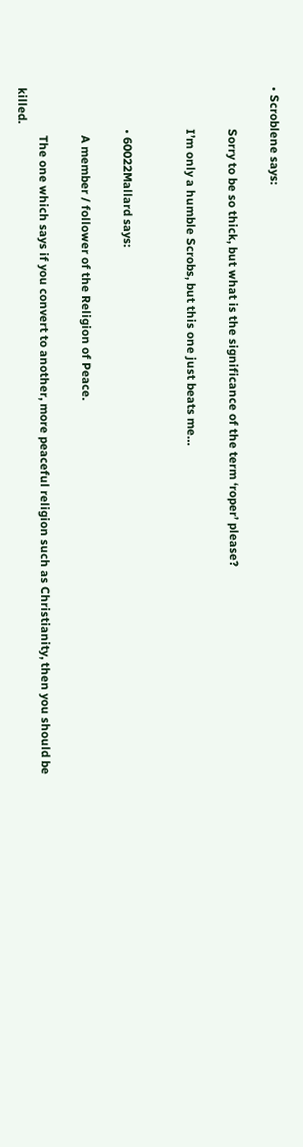• Scroblene says:

              Sorry to be so thick, but what is the significance of the term ‘roper’ please?

              I’m only a humble Scrobs, but this one just beats me…


              • 60022Mallard says:

                A member / follower of the Religion of Peace.

                The one which says if you convert to another, more peaceful religion such as Christianity, then you should be killed.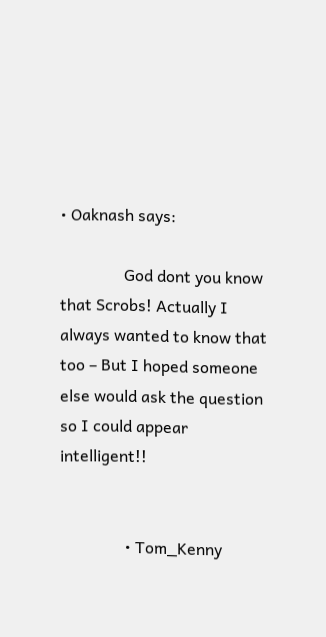• Oaknash says:

                God dont you know that Scrobs! Actually I always wanted to know that too – But I hoped someone else would ask the question so I could appear intelligent!!


                • Tom_Kenny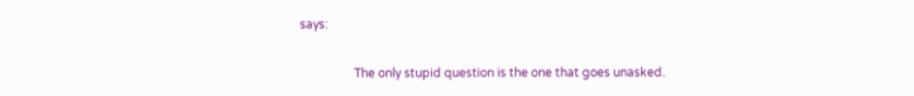says:

                  The only stupid question is the one that goes unasked.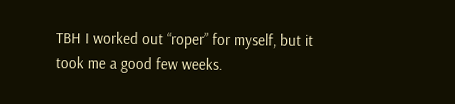TBH I worked out “roper” for myself, but it took me a good few weeks.